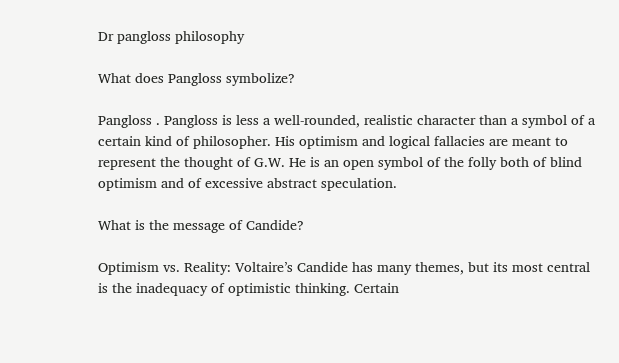Dr pangloss philosophy

What does Pangloss symbolize?

Pangloss . Pangloss is less a well-rounded, realistic character than a symbol of a certain kind of philosopher. His optimism and logical fallacies are meant to represent the thought of G.W. He is an open symbol of the folly both of blind optimism and of excessive abstract speculation.

What is the message of Candide?

Optimism vs. Reality: Voltaire’s Candide has many themes, but its most central is the inadequacy of optimistic thinking. Certain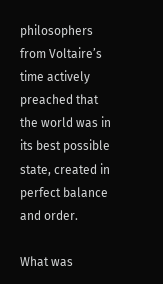philosophers from Voltaire’s time actively preached that the world was in its best possible state, created in perfect balance and order.

What was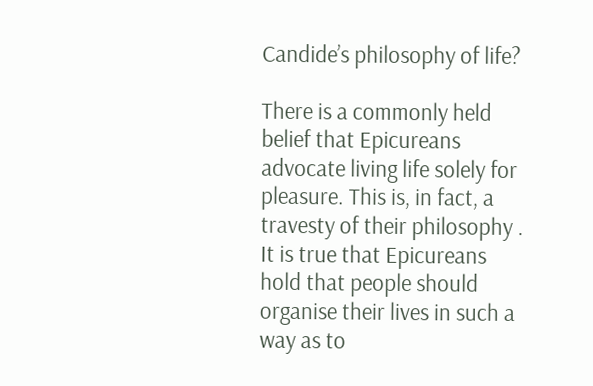Candide’s philosophy of life?

There is a commonly held belief that Epicureans advocate living life solely for pleasure. This is, in fact, a travesty of their philosophy . It is true that Epicureans hold that people should organise their lives in such a way as to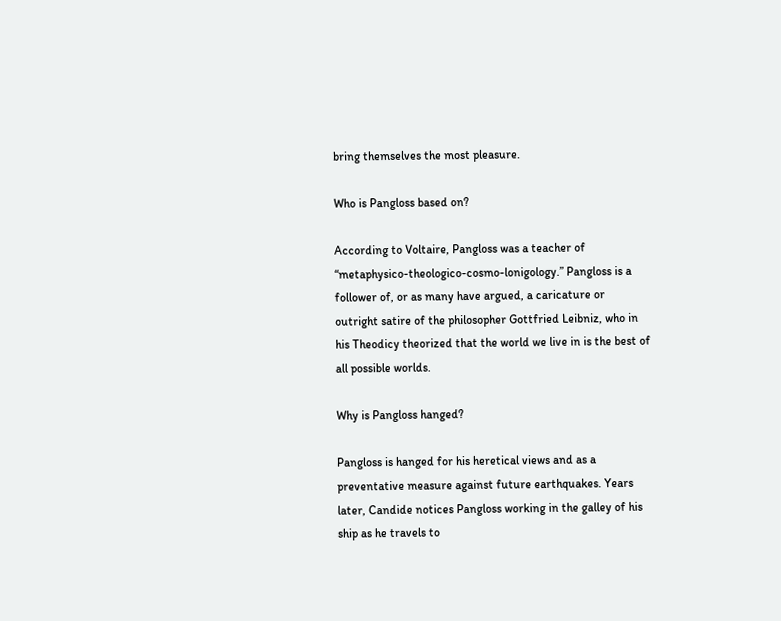bring themselves the most pleasure.

Who is Pangloss based on?

According to Voltaire, Pangloss was a teacher of “metaphysico-theologico-cosmo-lonigology.” Pangloss is a follower of, or as many have argued, a caricature or outright satire of the philosopher Gottfried Leibniz, who in his Theodicy theorized that the world we live in is the best of all possible worlds.

Why is Pangloss hanged?

Pangloss is hanged for his heretical views and as a preventative measure against future earthquakes. Years later, Candide notices Pangloss working in the galley of his ship as he travels to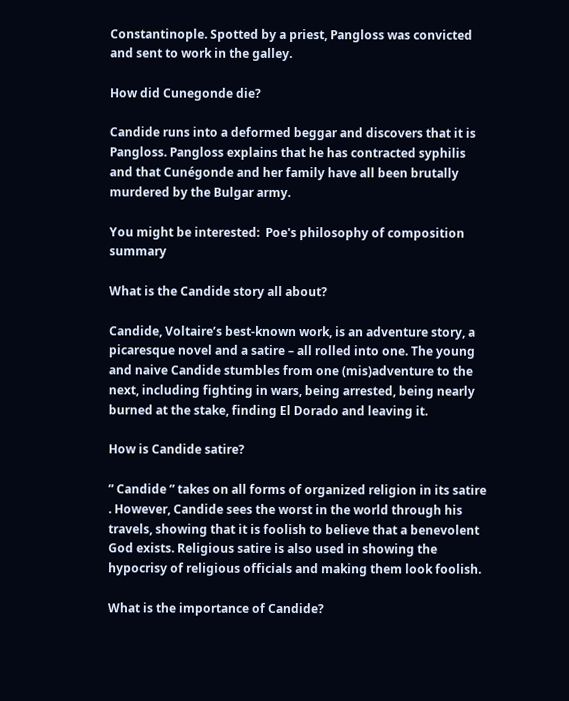Constantinople. Spotted by a priest, Pangloss was convicted and sent to work in the galley.

How did Cunegonde die?

Candide runs into a deformed beggar and discovers that it is Pangloss. Pangloss explains that he has contracted syphilis and that Cunégonde and her family have all been brutally murdered by the Bulgar army.

You might be interested:  Poe's philosophy of composition summary

What is the Candide story all about?

Candide, Voltaire’s best-known work, is an adventure story, a picaresque novel and a satire – all rolled into one. The young and naive Candide stumbles from one (mis)adventure to the next, including fighting in wars, being arrested, being nearly burned at the stake, finding El Dorado and leaving it.

How is Candide satire?

” Candide ” takes on all forms of organized religion in its satire . However, Candide sees the worst in the world through his travels, showing that it is foolish to believe that a benevolent God exists. Religious satire is also used in showing the hypocrisy of religious officials and making them look foolish.

What is the importance of Candide?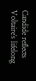Candide reflects Voltaire’s lifelong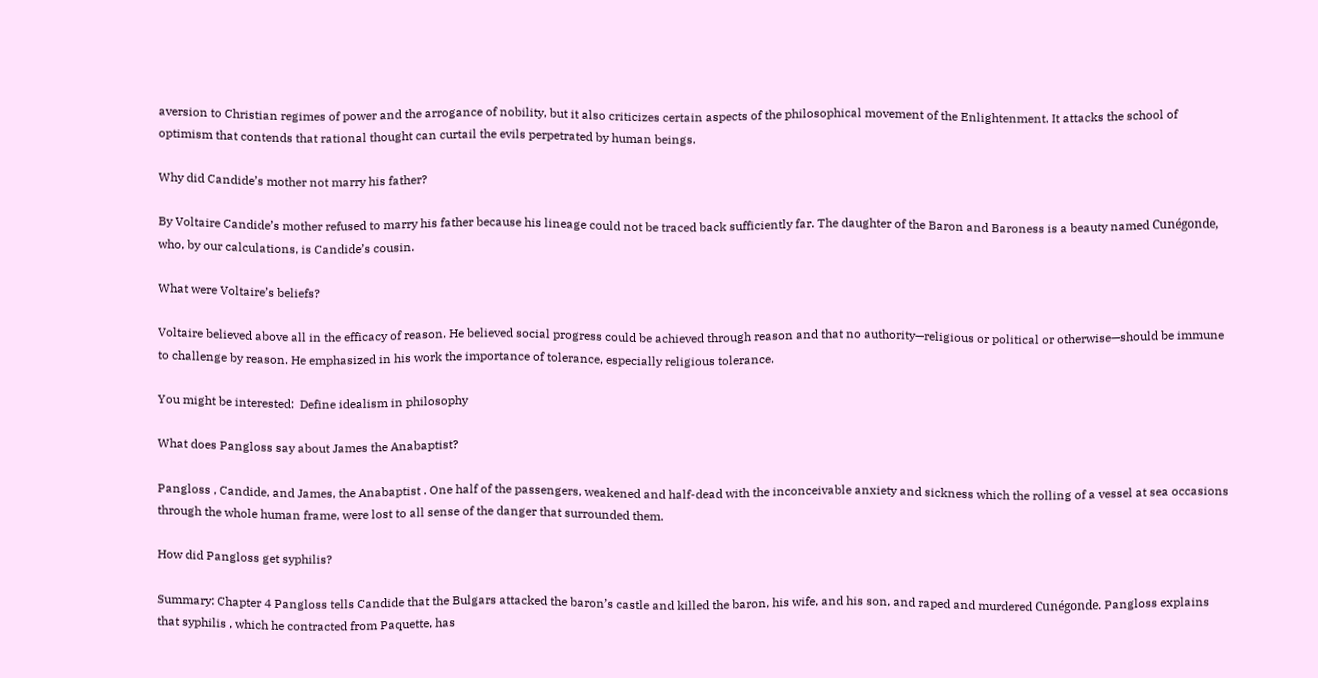aversion to Christian regimes of power and the arrogance of nobility, but it also criticizes certain aspects of the philosophical movement of the Enlightenment. It attacks the school of optimism that contends that rational thought can curtail the evils perpetrated by human beings.

Why did Candide’s mother not marry his father?

By Voltaire Candide’s mother refused to marry his father because his lineage could not be traced back sufficiently far. The daughter of the Baron and Baroness is a beauty named Cunégonde, who, by our calculations, is Candide’s cousin.

What were Voltaire’s beliefs?

Voltaire believed above all in the efficacy of reason. He believed social progress could be achieved through reason and that no authority—religious or political or otherwise—should be immune to challenge by reason. He emphasized in his work the importance of tolerance, especially religious tolerance.

You might be interested:  Define idealism in philosophy

What does Pangloss say about James the Anabaptist?

Pangloss , Candide, and James, the Anabaptist . One half of the passengers, weakened and half-dead with the inconceivable anxiety and sickness which the rolling of a vessel at sea occasions through the whole human frame, were lost to all sense of the danger that surrounded them.

How did Pangloss get syphilis?

Summary: Chapter 4 Pangloss tells Candide that the Bulgars attacked the baron’s castle and killed the baron, his wife, and his son, and raped and murdered Cunégonde. Pangloss explains that syphilis , which he contracted from Paquette, has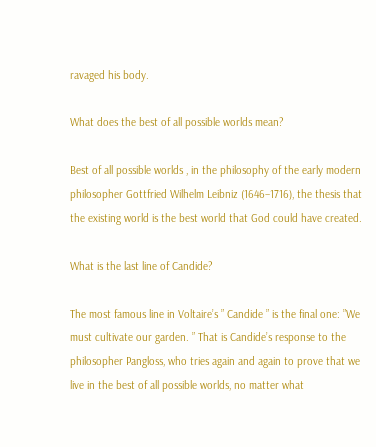ravaged his body.

What does the best of all possible worlds mean?

Best of all possible worlds , in the philosophy of the early modern philosopher Gottfried Wilhelm Leibniz (1646–1716), the thesis that the existing world is the best world that God could have created.

What is the last line of Candide?

The most famous line in Voltaire’s ” Candide ” is the final one: ”We must cultivate our garden. ” That is Candide’s response to the philosopher Pangloss, who tries again and again to prove that we live in the best of all possible worlds, no matter what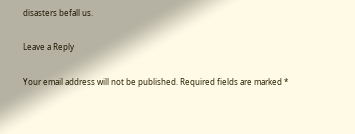disasters befall us.

Leave a Reply

Your email address will not be published. Required fields are marked *